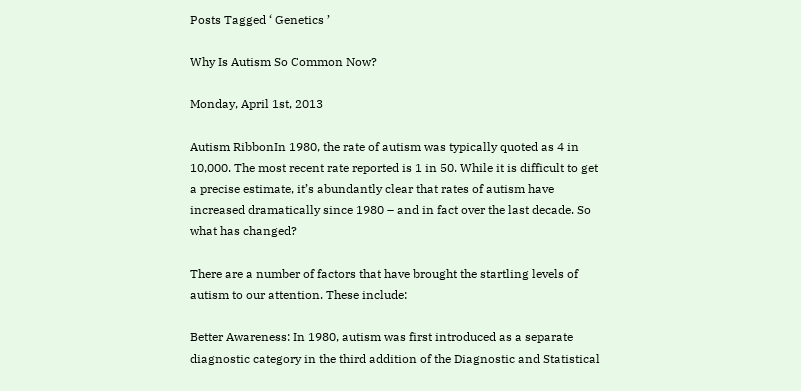Posts Tagged ‘ Genetics ’

Why Is Autism So Common Now?

Monday, April 1st, 2013

Autism RibbonIn 1980, the rate of autism was typically quoted as 4 in 10,000. The most recent rate reported is 1 in 50. While it is difficult to get a precise estimate, it’s abundantly clear that rates of autism have increased dramatically since 1980 – and in fact over the last decade. So what has changed?

There are a number of factors that have brought the startling levels of autism to our attention. These include:

Better Awareness: In 1980, autism was first introduced as a separate diagnostic category in the third addition of the Diagnostic and Statistical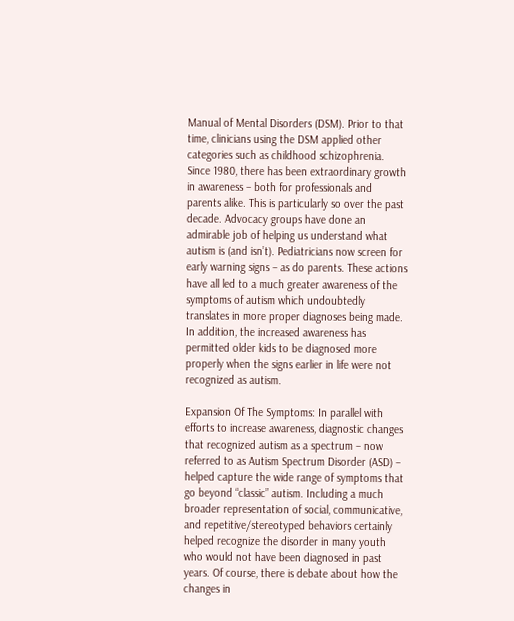Manual of Mental Disorders (DSM). Prior to that time, clinicians using the DSM applied other categories such as childhood schizophrenia. Since 1980, there has been extraordinary growth in awareness – both for professionals and parents alike. This is particularly so over the past decade. Advocacy groups have done an admirable job of helping us understand what autism is (and isn’t). Pediatricians now screen for early warning signs – as do parents. These actions have all led to a much greater awareness of the symptoms of autism which undoubtedly translates in more proper diagnoses being made. In addition, the increased awareness has permitted older kids to be diagnosed more properly when the signs earlier in life were not recognized as autism.

Expansion Of The Symptoms: In parallel with efforts to increase awareness, diagnostic changes that recognized autism as a spectrum – now referred to as Autism Spectrum Disorder (ASD) – helped capture the wide range of symptoms that go beyond “classic” autism. Including a much broader representation of social, communicative, and repetitive/stereotyped behaviors certainly helped recognize the disorder in many youth who would not have been diagnosed in past years. Of course, there is debate about how the changes in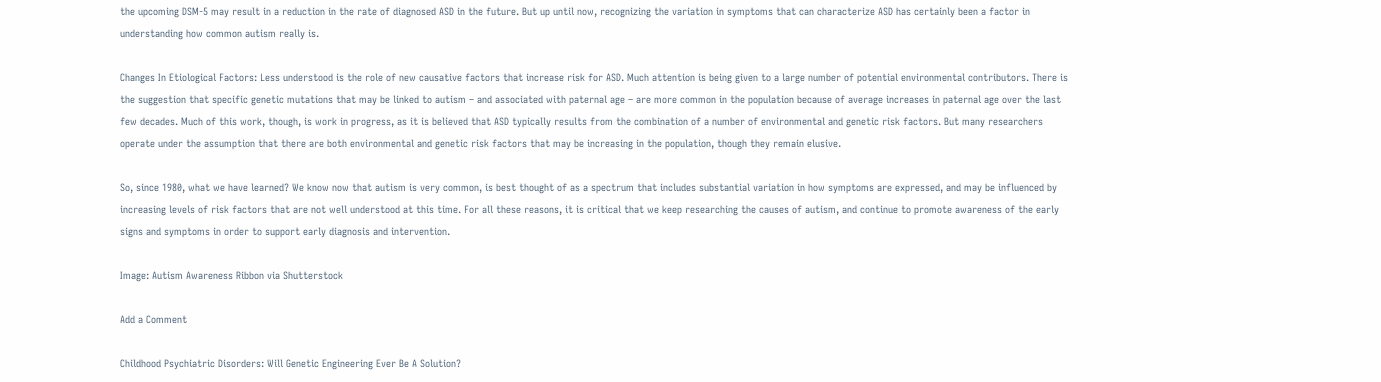the upcoming DSM-5 may result in a reduction in the rate of diagnosed ASD in the future. But up until now, recognizing the variation in symptoms that can characterize ASD has certainly been a factor in understanding how common autism really is.

Changes In Etiological Factors: Less understood is the role of new causative factors that increase risk for ASD. Much attention is being given to a large number of potential environmental contributors. There is the suggestion that specific genetic mutations that may be linked to autism – and associated with paternal age – are more common in the population because of average increases in paternal age over the last few decades. Much of this work, though, is work in progress, as it is believed that ASD typically results from the combination of a number of environmental and genetic risk factors. But many researchers operate under the assumption that there are both environmental and genetic risk factors that may be increasing in the population, though they remain elusive.

So, since 1980, what we have learned? We know now that autism is very common, is best thought of as a spectrum that includes substantial variation in how symptoms are expressed, and may be influenced by increasing levels of risk factors that are not well understood at this time. For all these reasons, it is critical that we keep researching the causes of autism, and continue to promote awareness of the early signs and symptoms in order to support early diagnosis and intervention.

Image: Autism Awareness Ribbon via Shutterstock

Add a Comment

Childhood Psychiatric Disorders: Will Genetic Engineering Ever Be A Solution?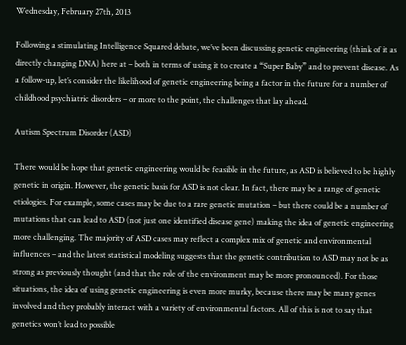Wednesday, February 27th, 2013

Following a stimulating Intelligence Squared debate, we’ve been discussing genetic engineering (think of it as directly changing DNA) here at – both in terms of using it to create a “Super Baby” and to prevent disease. As a follow-up, let’s consider the likelihood of genetic engineering being a factor in the future for a number of childhood psychiatric disorders – or more to the point, the challenges that lay ahead.

Autism Spectrum Disorder (ASD)

There would be hope that genetic engineering would be feasible in the future, as ASD is believed to be highly genetic in origin. However, the genetic basis for ASD is not clear. In fact, there may be a range of genetic etiologies. For example, some cases may be due to a rare genetic mutation – but there could be a number of mutations that can lead to ASD (not just one identified disease gene) making the idea of genetic engineering more challenging. The majority of ASD cases may reflect a complex mix of genetic and environmental influences – and the latest statistical modeling suggests that the genetic contribution to ASD may not be as strong as previously thought (and that the role of the environment may be more pronounced). For those situations, the idea of using genetic engineering is even more murky, because there may be many genes involved and they probably interact with a variety of environmental factors. All of this is not to say that genetics won’t lead to possible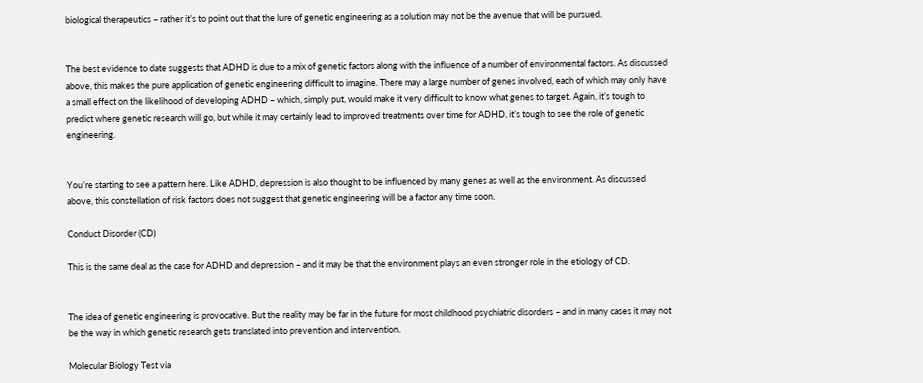biological therapeutics – rather it’s to point out that the lure of genetic engineering as a solution may not be the avenue that will be pursued.


The best evidence to date suggests that ADHD is due to a mix of genetic factors along with the influence of a number of environmental factors. As discussed above, this makes the pure application of genetic engineering difficult to imagine. There may a large number of genes involved, each of which may only have a small effect on the likelihood of developing ADHD – which, simply put, would make it very difficult to know what genes to target. Again, it’s tough to predict where genetic research will go, but while it may certainly lead to improved treatments over time for ADHD, it’s tough to see the role of genetic engineering.


You’re starting to see a pattern here. Like ADHD, depression is also thought to be influenced by many genes as well as the environment. As discussed above, this constellation of risk factors does not suggest that genetic engineering will be a factor any time soon.

Conduct Disorder (CD)

This is the same deal as the case for ADHD and depression – and it may be that the environment plays an even stronger role in the etiology of CD.


The idea of genetic engineering is provocative. But the reality may be far in the future for most childhood psychiatric disorders – and in many cases it may not be the way in which genetic research gets translated into prevention and intervention.

Molecular Biology Test via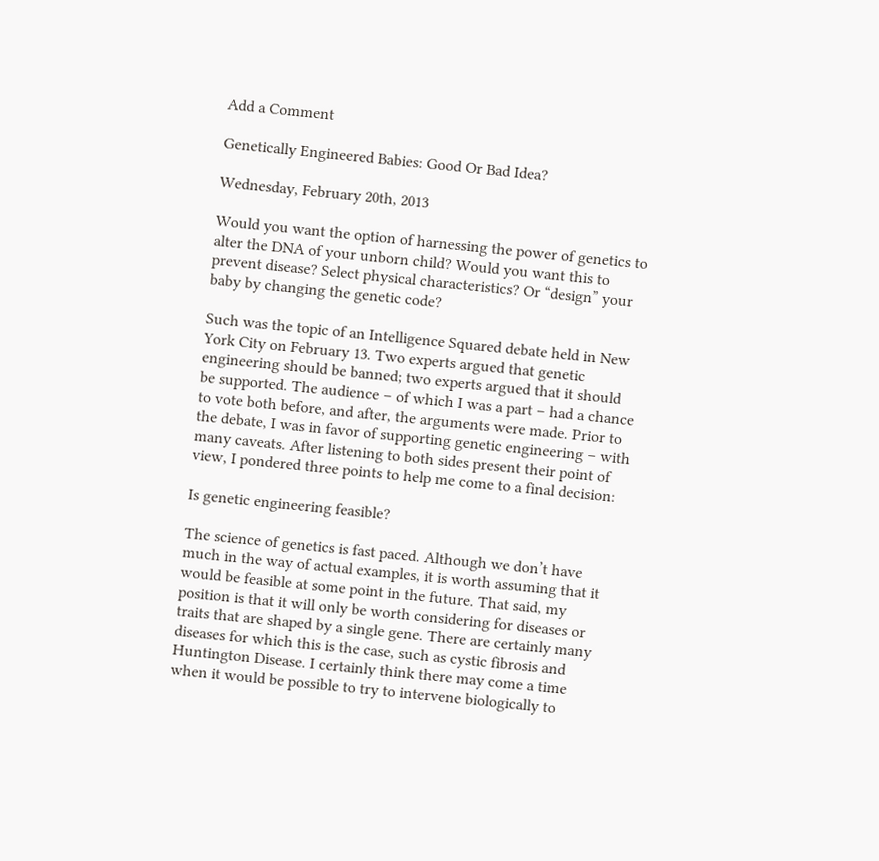Add a Comment

Genetically Engineered Babies: Good Or Bad Idea?

Wednesday, February 20th, 2013

Would you want the option of harnessing the power of genetics to alter the DNA of your unborn child? Would you want this to prevent disease? Select physical characteristics? Or “design” your baby by changing the genetic code?

Such was the topic of an Intelligence Squared debate held in New York City on February 13. Two experts argued that genetic engineering should be banned; two experts argued that it should be supported. The audience – of which I was a part – had a chance to vote both before, and after, the arguments were made. Prior to the debate, I was in favor of supporting genetic engineering – with many caveats. After listening to both sides present their point of view, I pondered three points to help me come to a final decision:

Is genetic engineering feasible?

The science of genetics is fast paced. Although we don’t have much in the way of actual examples, it is worth assuming that it would be feasible at some point in the future. That said, my position is that it will only be worth considering for diseases or traits that are shaped by a single gene. There are certainly many diseases for which this is the case, such as cystic fibrosis and Huntington Disease. I certainly think there may come a time when it would be possible to try to intervene biologically to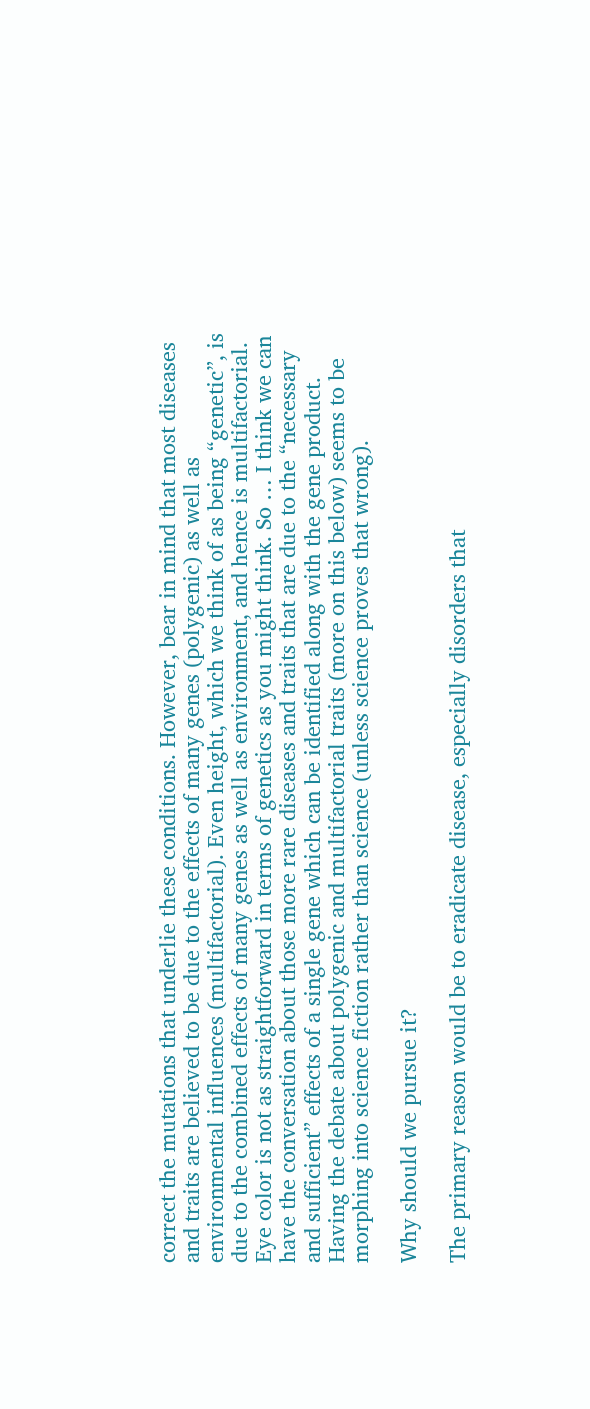correct the mutations that underlie these conditions. However, bear in mind that most diseases and traits are believed to be due to the effects of many genes (polygenic) as well as environmental influences (multifactorial). Even height, which we think of as being “genetic”, is due to the combined effects of many genes as well as environment, and hence is multifactorial. Eye color is not as straightforward in terms of genetics as you might think. So … I think we can have the conversation about those more rare diseases and traits that are due to the “necessary and sufficient” effects of a single gene which can be identified along with the gene product. Having the debate about polygenic and multifactorial traits (more on this below) seems to be morphing into science fiction rather than science (unless science proves that wrong).

Why should we pursue it?

The primary reason would be to eradicate disease, especially disorders that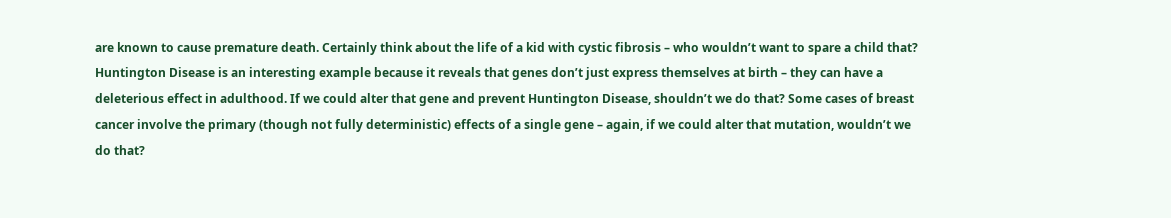are known to cause premature death. Certainly think about the life of a kid with cystic fibrosis – who wouldn’t want to spare a child that? Huntington Disease is an interesting example because it reveals that genes don’t just express themselves at birth – they can have a deleterious effect in adulthood. If we could alter that gene and prevent Huntington Disease, shouldn’t we do that? Some cases of breast cancer involve the primary (though not fully deterministic) effects of a single gene – again, if we could alter that mutation, wouldn’t we do that?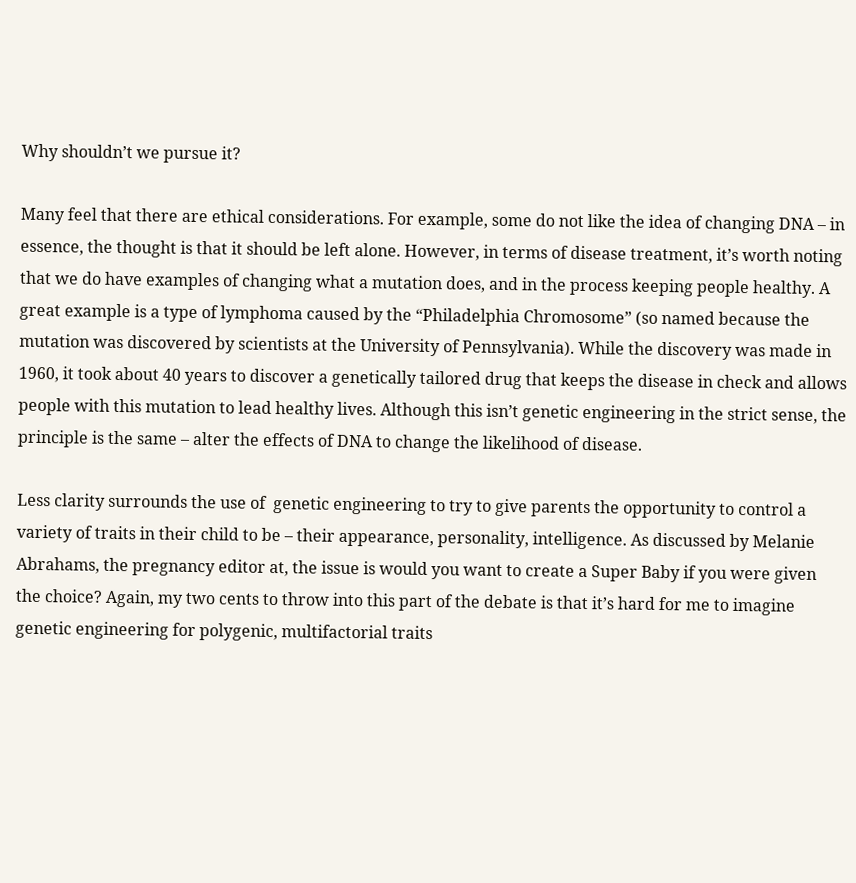Why shouldn’t we pursue it?

Many feel that there are ethical considerations. For example, some do not like the idea of changing DNA – in essence, the thought is that it should be left alone. However, in terms of disease treatment, it’s worth noting that we do have examples of changing what a mutation does, and in the process keeping people healthy. A great example is a type of lymphoma caused by the “Philadelphia Chromosome” (so named because the mutation was discovered by scientists at the University of Pennsylvania). While the discovery was made in 1960, it took about 40 years to discover a genetically tailored drug that keeps the disease in check and allows people with this mutation to lead healthy lives. Although this isn’t genetic engineering in the strict sense, the principle is the same – alter the effects of DNA to change the likelihood of disease.

Less clarity surrounds the use of  genetic engineering to try to give parents the opportunity to control a variety of traits in their child to be – their appearance, personality, intelligence. As discussed by Melanie Abrahams, the pregnancy editor at, the issue is would you want to create a Super Baby if you were given the choice? Again, my two cents to throw into this part of the debate is that it’s hard for me to imagine genetic engineering for polygenic, multifactorial traits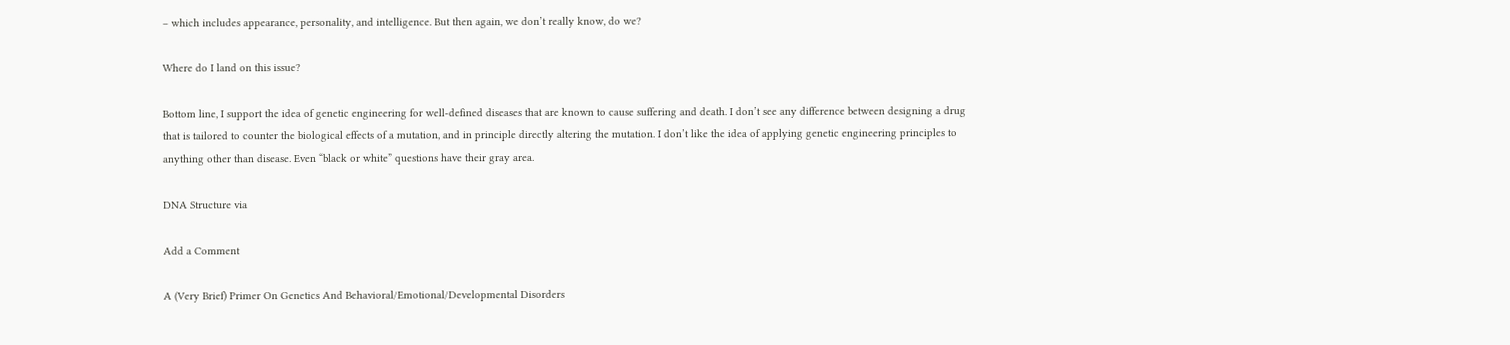– which includes appearance, personality, and intelligence. But then again, we don’t really know, do we?

Where do I land on this issue?

Bottom line, I support the idea of genetic engineering for well-defined diseases that are known to cause suffering and death. I don’t see any difference between designing a drug that is tailored to counter the biological effects of a mutation, and in principle directly altering the mutation. I don’t like the idea of applying genetic engineering principles to anything other than disease. Even “black or white” questions have their gray area.

DNA Structure via

Add a Comment

A (Very Brief) Primer On Genetics And Behavioral/Emotional/Developmental Disorders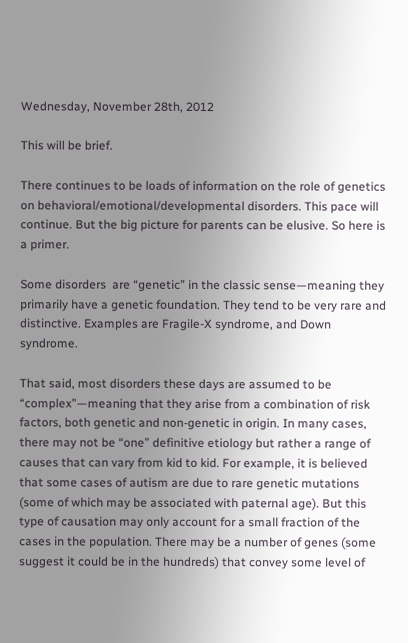Wednesday, November 28th, 2012

This will be brief.

There continues to be loads of information on the role of genetics on behavioral/emotional/developmental disorders. This pace will continue. But the big picture for parents can be elusive. So here is a primer.

Some disorders  are “genetic” in the classic sense—meaning they primarily have a genetic foundation. They tend to be very rare and distinctive. Examples are Fragile-X syndrome, and Down syndrome.

That said, most disorders these days are assumed to be “complex”—meaning that they arise from a combination of risk factors, both genetic and non-genetic in origin. In many cases, there may not be “one” definitive etiology but rather a range of causes that can vary from kid to kid. For example, it is believed that some cases of autism are due to rare genetic mutations (some of which may be associated with paternal age). But this type of causation may only account for a small fraction of the cases in the population. There may be a number of genes (some suggest it could be in the hundreds) that convey some level of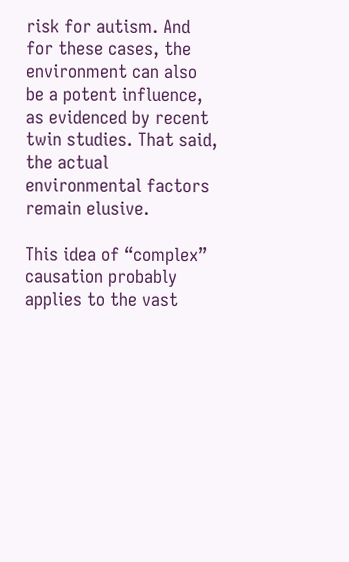risk for autism. And for these cases, the environment can also be a potent influence, as evidenced by recent twin studies. That said, the actual environmental factors remain elusive.

This idea of “complex” causation probably applies to the vast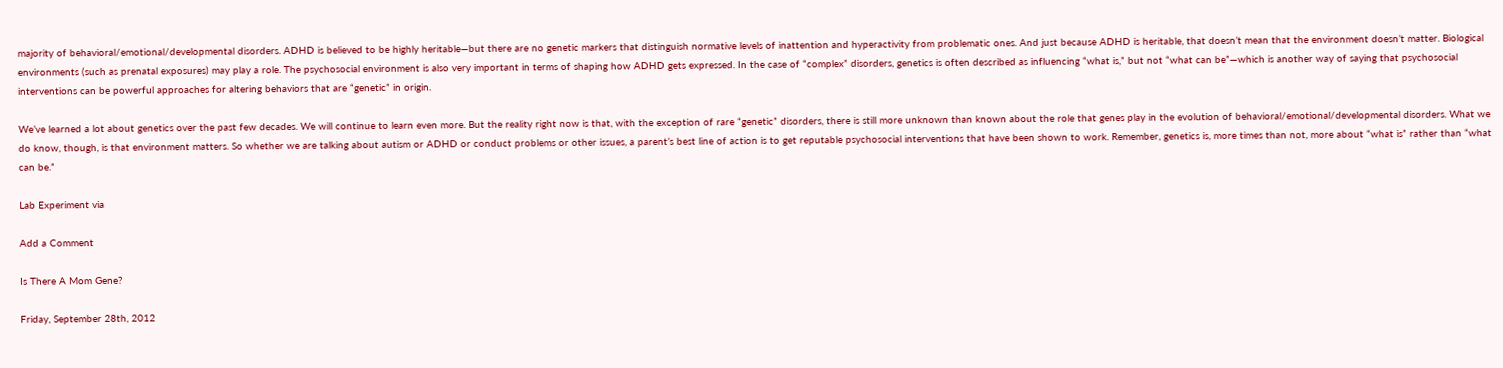majority of behavioral/emotional/developmental disorders. ADHD is believed to be highly heritable—but there are no genetic markers that distinguish normative levels of inattention and hyperactivity from problematic ones. And just because ADHD is heritable, that doesn’t mean that the environment doesn’t matter. Biological environments (such as prenatal exposures) may play a role. The psychosocial environment is also very important in terms of shaping how ADHD gets expressed. In the case of “complex” disorders, genetics is often described as influencing “what is,” but not “what can be”—which is another way of saying that psychosocial interventions can be powerful approaches for altering behaviors that are “genetic” in origin.

We’ve learned a lot about genetics over the past few decades. We will continue to learn even more. But the reality right now is that, with the exception of rare “genetic” disorders, there is still more unknown than known about the role that genes play in the evolution of behavioral/emotional/developmental disorders. What we do know, though, is that environment matters. So whether we are talking about autism or ADHD or conduct problems or other issues, a parent’s best line of action is to get reputable psychosocial interventions that have been shown to work. Remember, genetics is, more times than not, more about “what is” rather than “what can be.”

Lab Experiment via

Add a Comment

Is There A Mom Gene?

Friday, September 28th, 2012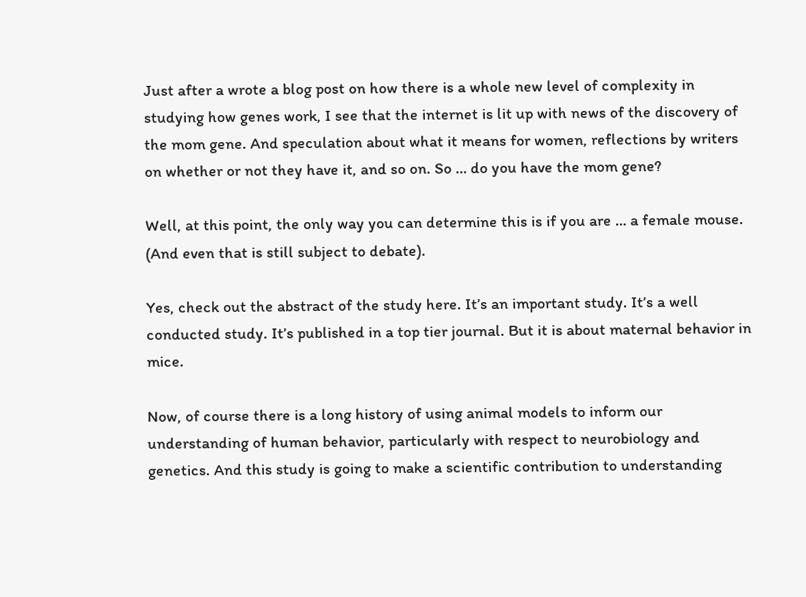Just after a wrote a blog post on how there is a whole new level of complexity in studying how genes work, I see that the internet is lit up with news of the discovery of the mom gene. And speculation about what it means for women, reflections by writers on whether or not they have it, and so on. So … do you have the mom gene?

Well, at this point, the only way you can determine this is if you are … a female mouse. (And even that is still subject to debate).

Yes, check out the abstract of the study here. It’s an important study. It’s a well conducted study. It’s published in a top tier journal. But it is about maternal behavior in mice.

Now, of course there is a long history of using animal models to inform our understanding of human behavior, particularly with respect to neurobiology and genetics. And this study is going to make a scientific contribution to understanding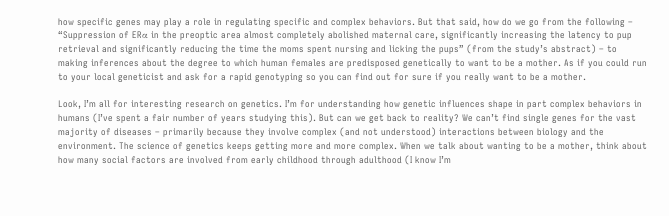how specific genes may play a role in regulating specific and complex behaviors. But that said, how do we go from the following – “Suppression of ERα in the preoptic area almost completely abolished maternal care, significantly increasing the latency to pup retrieval and significantly reducing the time the moms spent nursing and licking the pups” (from the study’s abstract) – to making inferences about the degree to which human females are predisposed genetically to want to be a mother. As if you could run to your local geneticist and ask for a rapid genotyping so you can find out for sure if you really want to be a mother.

Look, I’m all for interesting research on genetics. I’m for understanding how genetic influences shape in part complex behaviors in humans (I’ve spent a fair number of years studying this). But can we get back to reality? We can’t find single genes for the vast majority of diseases – primarily because they involve complex (and not understood) interactions between biology and the environment. The science of genetics keeps getting more and more complex. When we talk about wanting to be a mother, think about how many social factors are involved from early childhood through adulthood (I know I’m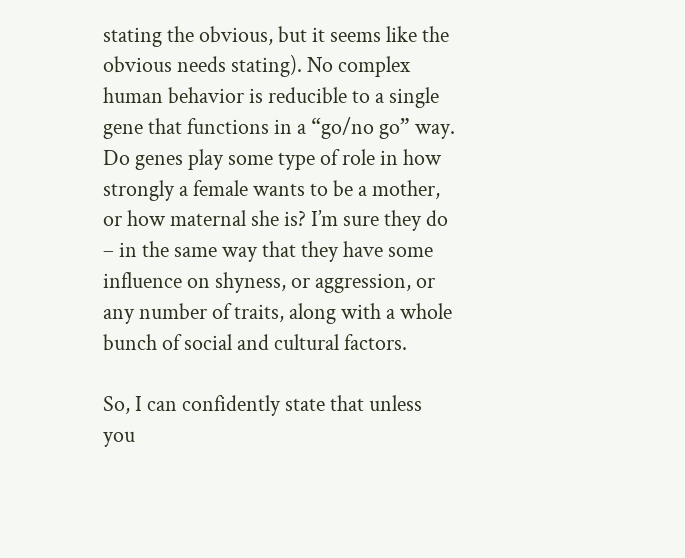stating the obvious, but it seems like the obvious needs stating). No complex human behavior is reducible to a single gene that functions in a “go/no go” way. Do genes play some type of role in how strongly a female wants to be a mother, or how maternal she is? I’m sure they do – in the same way that they have some influence on shyness, or aggression, or any number of traits, along with a whole bunch of social and cultural factors.

So, I can confidently state that unless you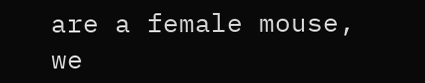are a female mouse, we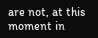are not, at this moment in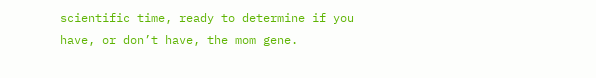scientific time, ready to determine if you have, or don’t have, the mom gene.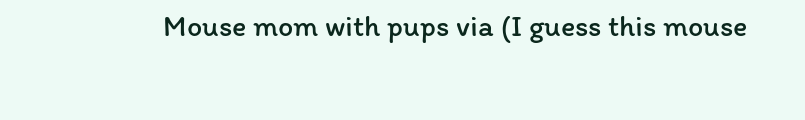Mouse mom with pups via (I guess this mouse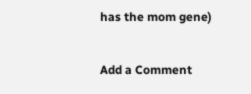has the mom gene)

Add a Comment